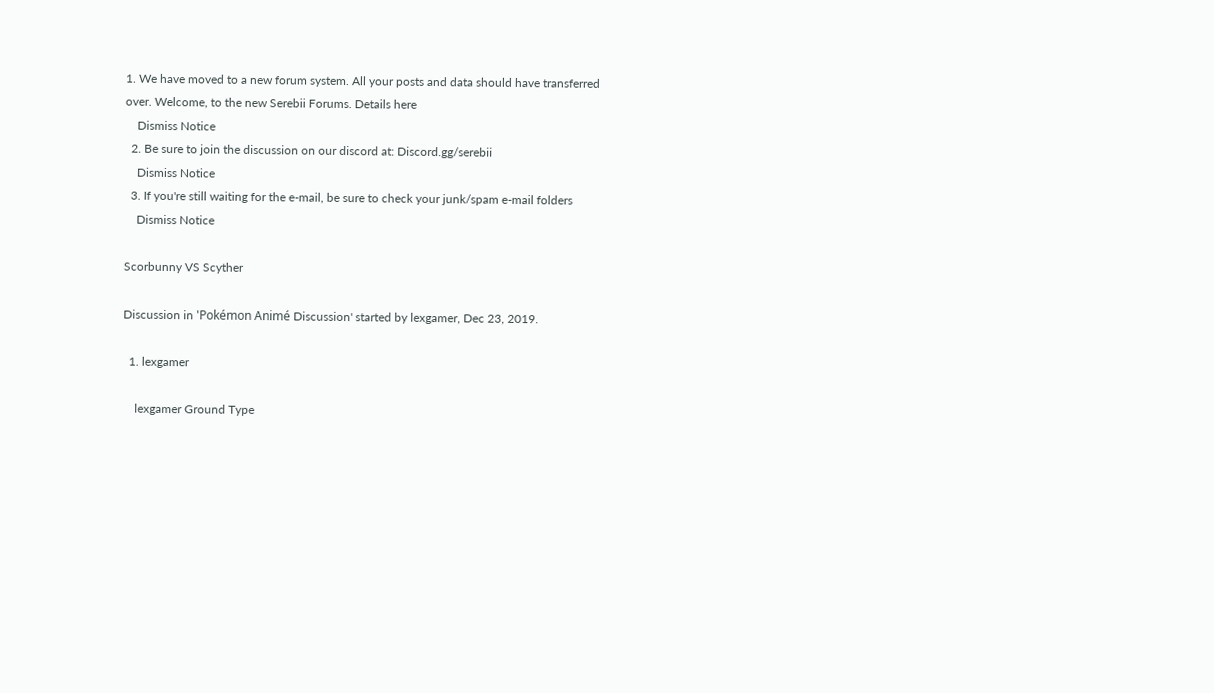1. We have moved to a new forum system. All your posts and data should have transferred over. Welcome, to the new Serebii Forums. Details here
    Dismiss Notice
  2. Be sure to join the discussion on our discord at: Discord.gg/serebii
    Dismiss Notice
  3. If you're still waiting for the e-mail, be sure to check your junk/spam e-mail folders
    Dismiss Notice

Scorbunny VS Scyther

Discussion in 'Pokémon Animé Discussion' started by lexgamer, Dec 23, 2019.

  1. lexgamer

    lexgamer Ground Type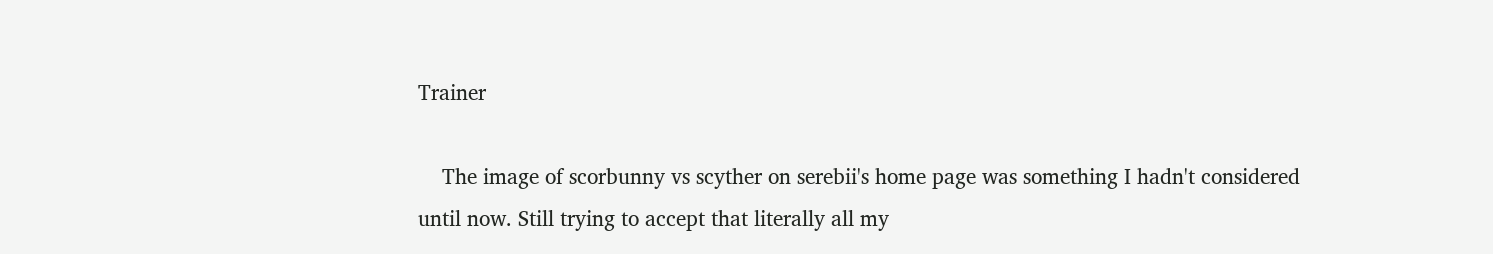Trainer

    The image of scorbunny vs scyther on serebii's home page was something I hadn't considered until now. Still trying to accept that literally all my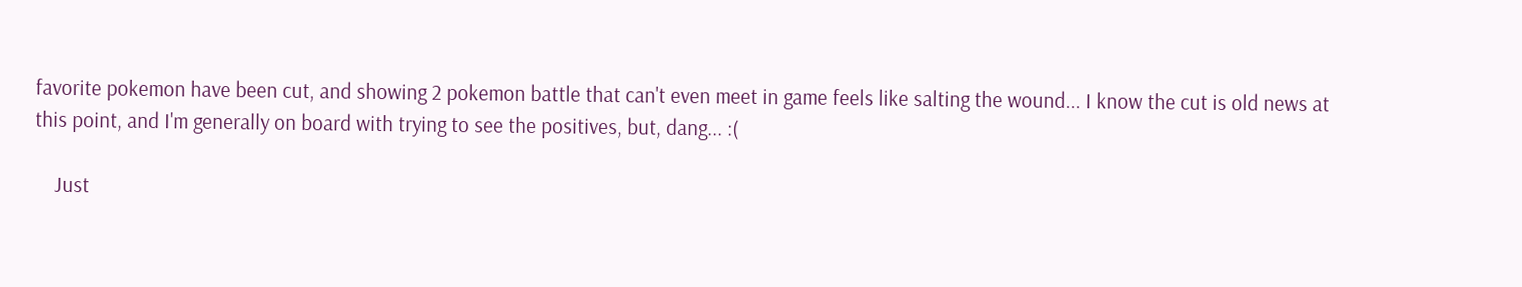favorite pokemon have been cut, and showing 2 pokemon battle that can't even meet in game feels like salting the wound... I know the cut is old news at this point, and I'm generally on board with trying to see the positives, but, dang... :(

    Just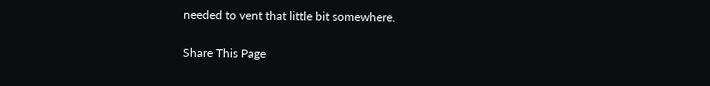needed to vent that little bit somewhere.

Share This Page